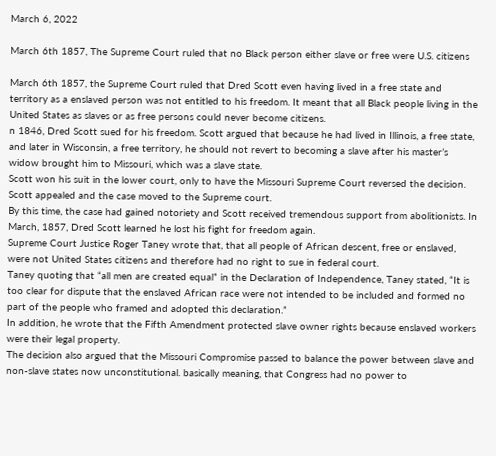March 6, 2022

March 6th 1857, The Supreme Court ruled that no Black person either slave or free were U.S. citizens

March 6th 1857, the Supreme Court ruled that Dred Scott even having lived in a free state and territory as a enslaved person was not entitled to his freedom. It meant that all Black people living in the United States as slaves or as free persons could never become citizens.
n 1846, Dred Scott sued for his freedom. Scott argued that because he had lived in Illinois, a free state, and later in Wisconsin, a free territory, he should not revert to becoming a slave after his master’s widow brought him to Missouri, which was a slave state.
Scott won his suit in the lower court, only to have the Missouri Supreme Court reversed the decision. Scott appealed and the case moved to the Supreme court.
By this time, the case had gained notoriety and Scott received tremendous support from abolitionists. In March, 1857, Dred Scott learned he lost his fight for freedom again.
Supreme Court Justice Roger Taney wrote that, that all people of African descent, free or enslaved, were not United States citizens and therefore had no right to sue in federal court.
Taney quoting that “all men are created equal” in the Declaration of Independence, Taney stated, “It is too clear for dispute that the enslaved African race were not intended to be included and formed no part of the people who framed and adopted this declaration.”
In addition, he wrote that the Fifth Amendment protected slave owner rights because enslaved workers were their legal property.
The decision also argued that the Missouri Compromise passed to balance the power between slave and non-slave states now unconstitutional. basically meaning, that Congress had no power to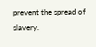prevent the spread of slavery.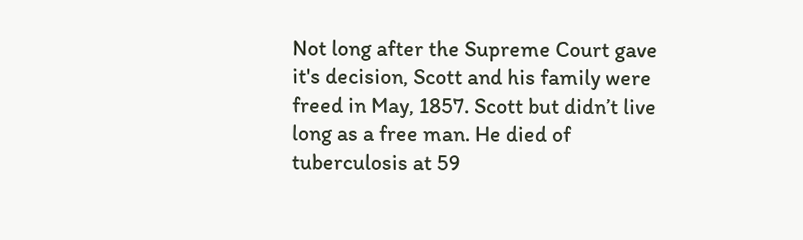Not long after the Supreme Court gave it's decision, Scott and his family were freed in May, 1857. Scott but didn’t live long as a free man. He died of tuberculosis at 59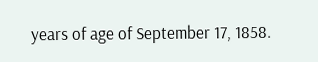years of age of September 17, 1858.